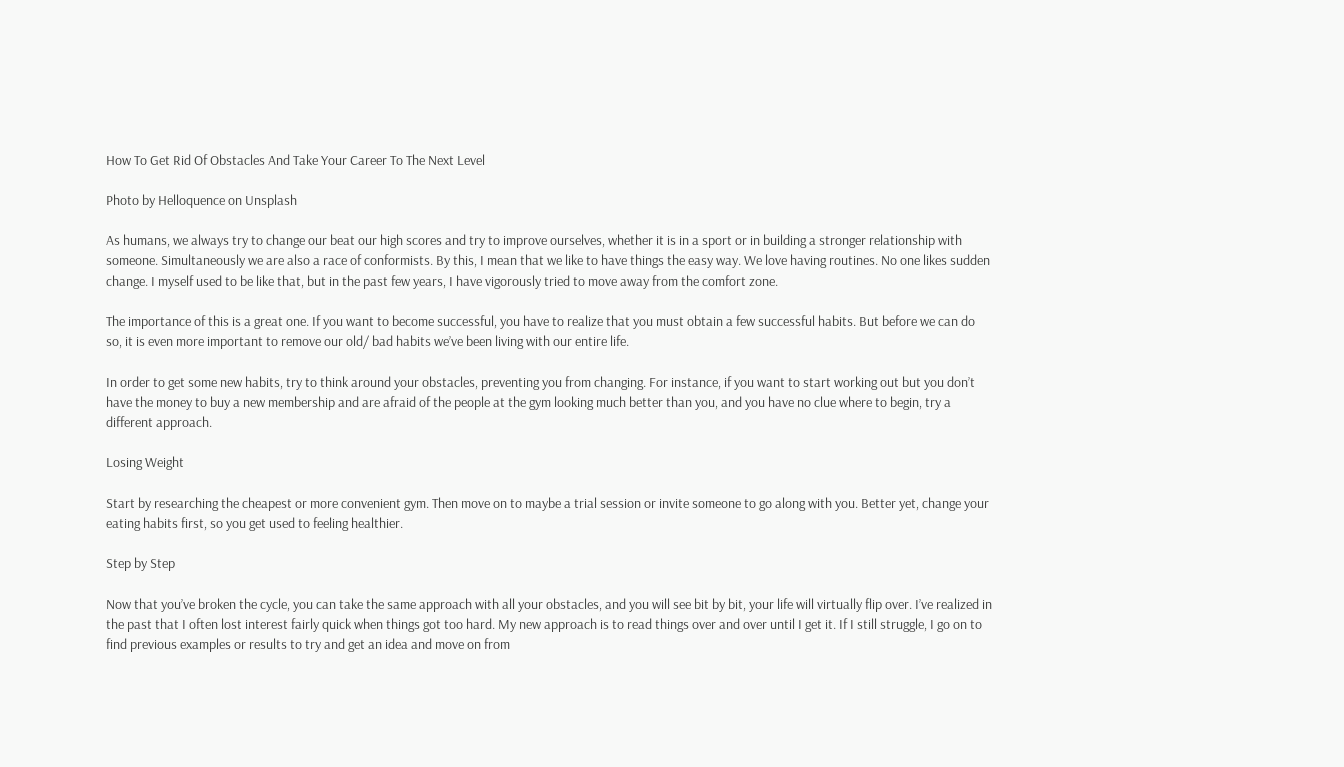How To Get Rid Of Obstacles And Take Your Career To The Next Level

Photo by Helloquence on Unsplash

As humans, we always try to change our beat our high scores and try to improve ourselves, whether it is in a sport or in building a stronger relationship with someone. Simultaneously we are also a race of conformists. By this, I mean that we like to have things the easy way. We love having routines. No one likes sudden change. I myself used to be like that, but in the past few years, I have vigorously tried to move away from the comfort zone.

The importance of this is a great one. If you want to become successful, you have to realize that you must obtain a few successful habits. But before we can do so, it is even more important to remove our old/ bad habits we’ve been living with our entire life.

In order to get some new habits, try to think around your obstacles, preventing you from changing. For instance, if you want to start working out but you don’t have the money to buy a new membership and are afraid of the people at the gym looking much better than you, and you have no clue where to begin, try a different approach.

Losing Weight

Start by researching the cheapest or more convenient gym. Then move on to maybe a trial session or invite someone to go along with you. Better yet, change your eating habits first, so you get used to feeling healthier.

Step by Step

Now that you’ve broken the cycle, you can take the same approach with all your obstacles, and you will see bit by bit, your life will virtually flip over. I’ve realized in the past that I often lost interest fairly quick when things got too hard. My new approach is to read things over and over until I get it. If I still struggle, I go on to find previous examples or results to try and get an idea and move on from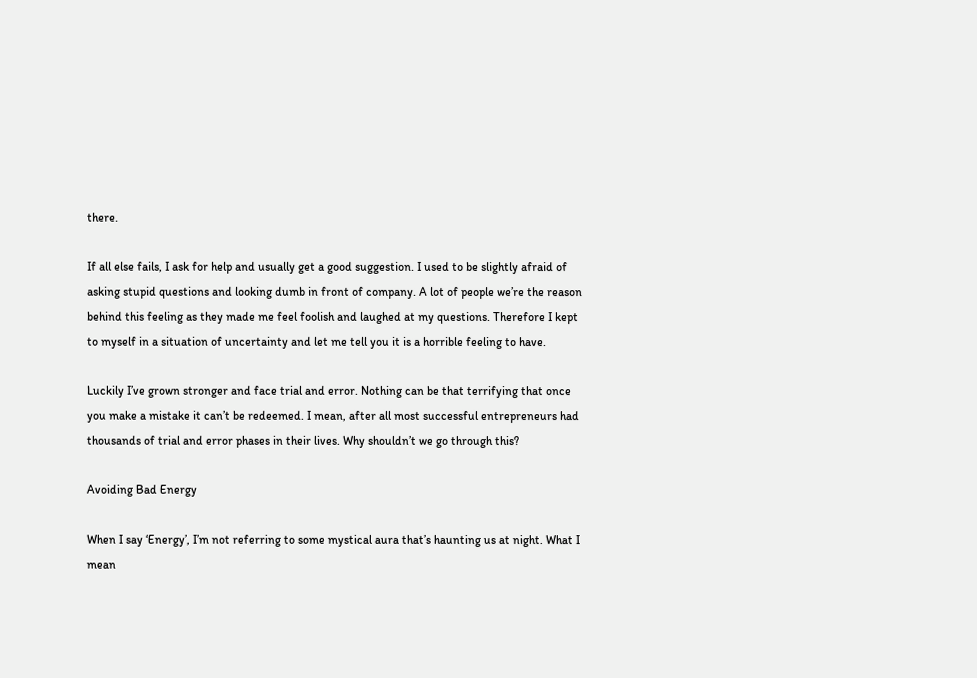there.

If all else fails, I ask for help and usually get a good suggestion. I used to be slightly afraid of asking stupid questions and looking dumb in front of company. A lot of people we’re the reason behind this feeling as they made me feel foolish and laughed at my questions. Therefore I kept to myself in a situation of uncertainty and let me tell you it is a horrible feeling to have.

Luckily I’ve grown stronger and face trial and error. Nothing can be that terrifying that once you make a mistake it can’t be redeemed. I mean, after all most successful entrepreneurs had thousands of trial and error phases in their lives. Why shouldn’t we go through this?

Avoiding Bad Energy

When I say ‘Energy’, I’m not referring to some mystical aura that’s haunting us at night. What I mean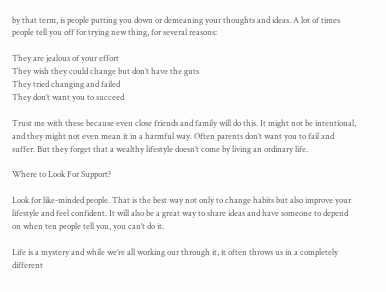by that term, is people putting you down or demeaning your thoughts and ideas. A lot of times people tell you off for trying new thing, for several reasons:

They are jealous of your effort
They wish they could change but don’t have the guts
They tried changing and failed
They don’t want you to succeed

Trust me with these because even close friends and family will do this. It might not be intentional, and they might not even mean it in a harmful way. Often parents don’t want you to fail and suffer. But they forget that a wealthy lifestyle doesn’t come by living an ordinary life.

Where to Look For Support?

Look for like-minded people. That is the best way not only to change habits but also improve your lifestyle and feel confident. It will also be a great way to share ideas and have someone to depend on when ten people tell you, you can’t do it.

Life is a mystery and while we’re all working our through it, it often throws us in a completely different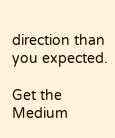direction than you expected.

Get the Medium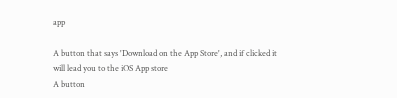app

A button that says 'Download on the App Store', and if clicked it will lead you to the iOS App store
A button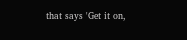that says 'Get it on,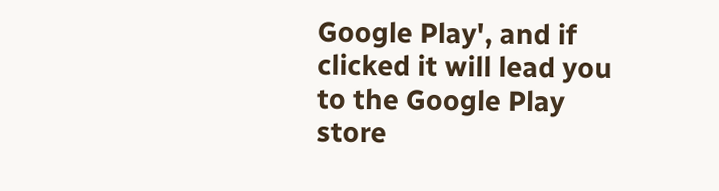Google Play', and if clicked it will lead you to the Google Play store